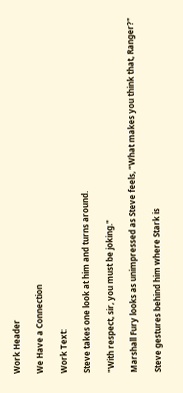Work Header

We Have a Connection

Work Text:

Steve takes one look at him and turns around.

"With respect, sir, you must be joking."

Marshall Fury looks as unimpressed as Steve feels, “What makes you think that, Ranger?"

Steve gestures behind him where Stark is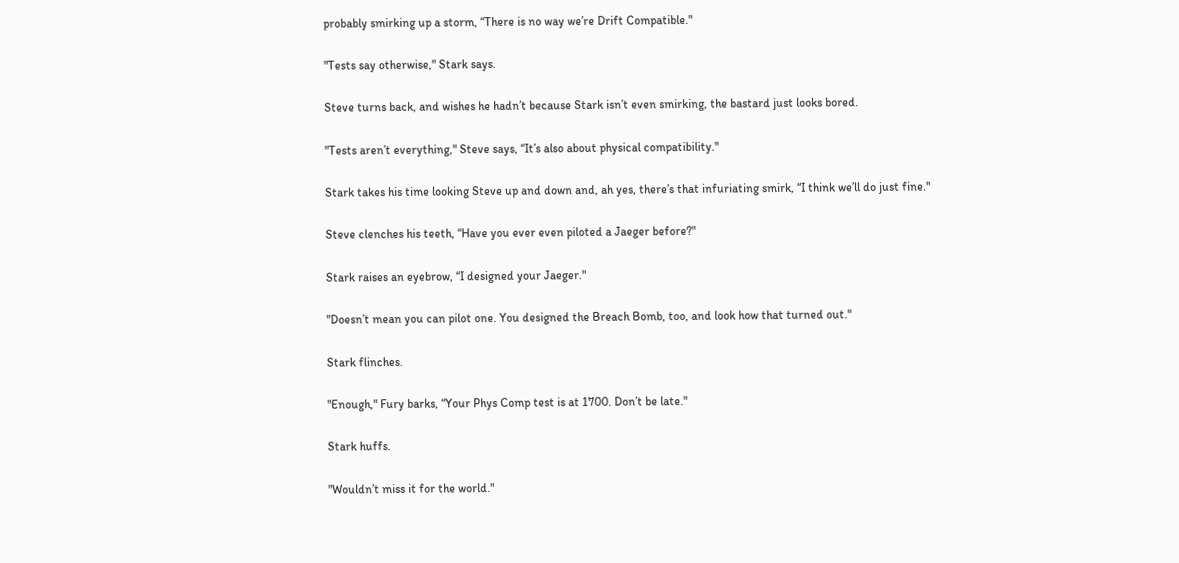probably smirking up a storm, “There is no way we’re Drift Compatible."

"Tests say otherwise," Stark says.

Steve turns back, and wishes he hadn’t because Stark isn’t even smirking, the bastard just looks bored.

"Tests aren’t everything," Steve says, “It’s also about physical compatibility."

Stark takes his time looking Steve up and down and, ah yes, there’s that infuriating smirk, “I think we’ll do just fine."

Steve clenches his teeth, “Have you ever even piloted a Jaeger before?"

Stark raises an eyebrow, “I designed your Jaeger."

"Doesn’t mean you can pilot one. You designed the Breach Bomb, too, and look how that turned out."

Stark flinches.

"Enough," Fury barks, “Your Phys Comp test is at 1700. Don’t be late."

Stark huffs.

"Wouldn’t miss it for the world."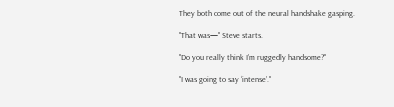They both come out of the neural handshake gasping.

"That was—" Steve starts.

"Do you really think I’m ruggedly handsome?"

"I was going to say ‘intense’."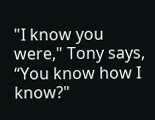"I know you were," Tony says, “You know how I know?"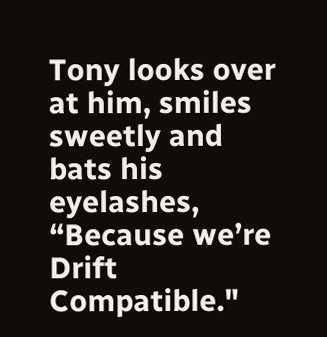Tony looks over at him, smiles sweetly and bats his eyelashes, “Because we’re Drift Compatible."